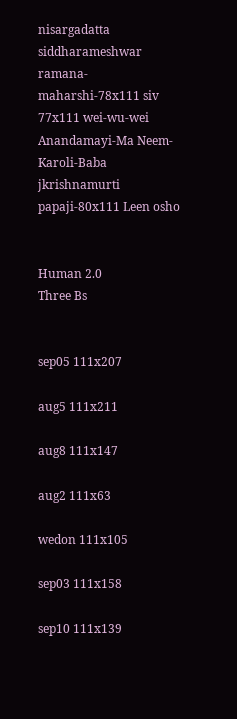nisargadatta siddharameshwar ramana-maharshi-78x111 siv 77x111 wei-wu-wei Anandamayi-Ma Neem-Karoli-Baba jkrishnamurti papaji-80x111 Leen osho


Human 2.0
Three Bs


sep05 111x207

aug5 111x211

aug8 111x147

aug2 111x63

wedon 111x105

sep03 111x158

sep10 111x139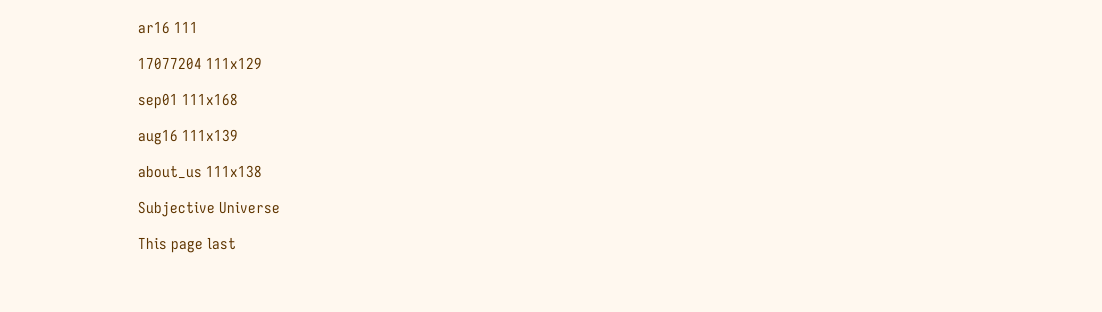ar16 111

17077204 111x129

sep01 111x168

aug16 111x139

about_us 111x138

Subjective Universe

This page last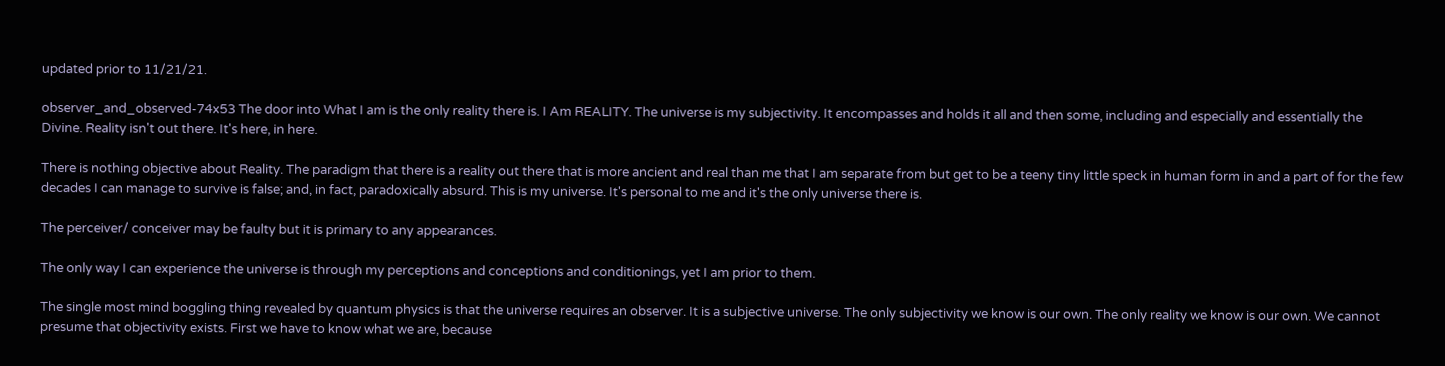updated prior to 11/21/21.

observer_and_observed-74x53 The door into What I am is the only reality there is. I Am REALITY. The universe is my subjectivity. It encompasses and holds it all and then some, including and especially and essentially the Divine. Reality isn't out there. It's here, in here.

There is nothing objective about Reality. The paradigm that there is a reality out there that is more ancient and real than me that I am separate from but get to be a teeny tiny little speck in human form in and a part of for the few decades I can manage to survive is false; and, in fact, paradoxically absurd. This is my universe. It's personal to me and it's the only universe there is.

The perceiver/ conceiver may be faulty but it is primary to any appearances.

The only way I can experience the universe is through my perceptions and conceptions and conditionings, yet I am prior to them.

The single most mind boggling thing revealed by quantum physics is that the universe requires an observer. It is a subjective universe. The only subjectivity we know is our own. The only reality we know is our own. We cannot presume that objectivity exists. First we have to know what we are, because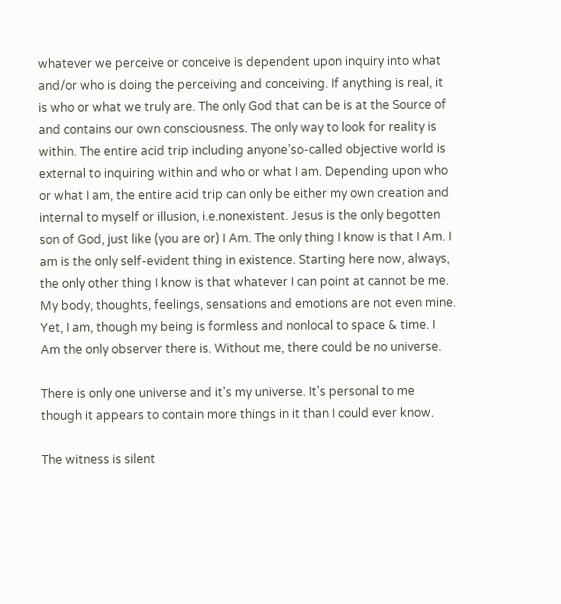whatever we perceive or conceive is dependent upon inquiry into what and/or who is doing the perceiving and conceiving. If anything is real, it is who or what we truly are. The only God that can be is at the Source of and contains our own consciousness. The only way to look for reality is within. The entire acid trip including anyone’so-called objective world is external to inquiring within and who or what I am. Depending upon who or what I am, the entire acid trip can only be either my own creation and internal to myself or illusion, i.e.nonexistent. Jesus is the only begotten son of God, just like (you are or) I Am. The only thing I know is that I Am. I am is the only self-evident thing in existence. Starting here now, always, the only other thing I know is that whatever I can point at cannot be me. My body, thoughts, feelings, sensations and emotions are not even mine. Yet, I am, though my being is formless and nonlocal to space & time. I Am the only observer there is. Without me, there could be no universe.

There is only one universe and it's my universe. It's personal to me though it appears to contain more things in it than I could ever know.

The witness is silent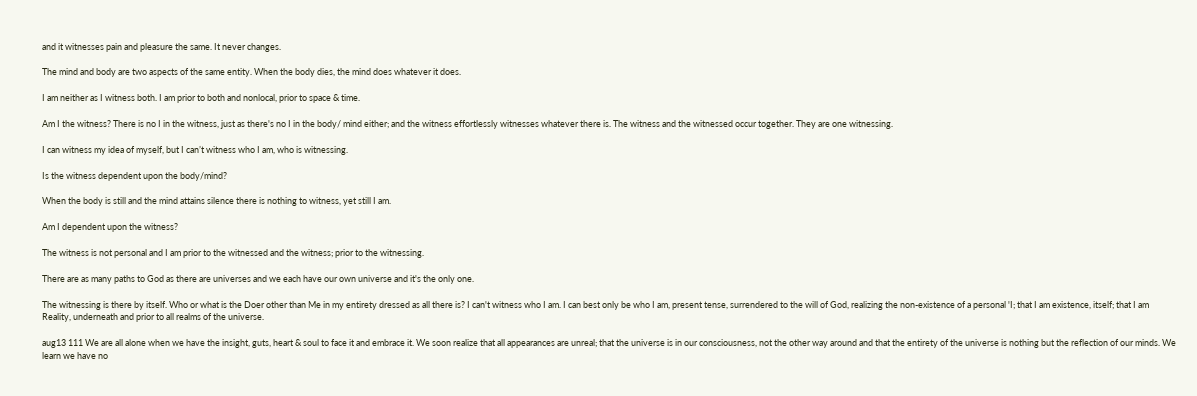and it witnesses pain and pleasure the same. It never changes.

The mind and body are two aspects of the same entity. When the body dies, the mind does whatever it does.

I am neither as I witness both. I am prior to both and nonlocal, prior to space & time.

Am I the witness? There is no I in the witness, just as there's no I in the body/ mind either; and the witness effortlessly witnesses whatever there is. The witness and the witnessed occur together. They are one witnessing.

I can witness my idea of myself, but I can’t witness who I am, who is witnessing.

Is the witness dependent upon the body/mind?

When the body is still and the mind attains silence there is nothing to witness, yet still I am.

Am I dependent upon the witness?

The witness is not personal and I am prior to the witnessed and the witness; prior to the witnessing.

There are as many paths to God as there are universes and we each have our own universe and it's the only one.

The witnessing is there by itself. Who or what is the Doer other than Me in my entirety dressed as all there is? I can't witness who I am. I can best only be who I am, present tense, surrendered to the will of God, realizing the non-existence of a personal 'I; that I am existence, itself; that I am Reality, underneath and prior to all realms of the universe.

aug13 111 We are all alone when we have the insight, guts, heart & soul to face it and embrace it. We soon realize that all appearances are unreal; that the universe is in our consciousness, not the other way around and that the entirety of the universe is nothing but the reflection of our minds. We learn we have no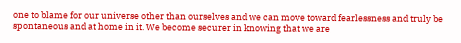one to blame for our universe other than ourselves and we can move toward fearlessness and truly be spontaneous and at home in it. We become securer in knowing that we are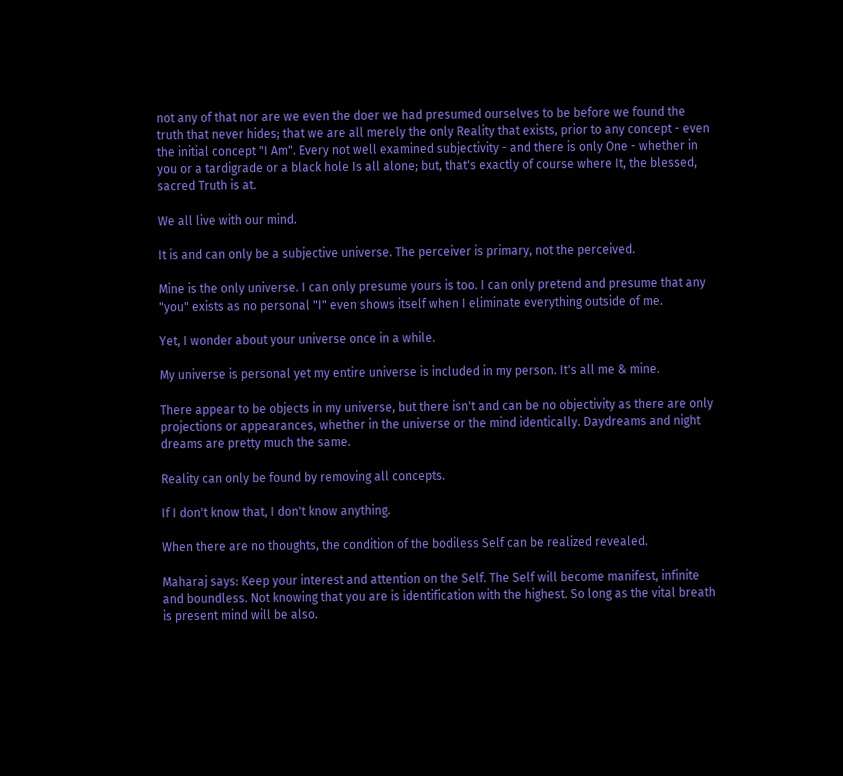not any of that nor are we even the doer we had presumed ourselves to be before we found the truth that never hides; that we are all merely the only Reality that exists, prior to any concept - even the initial concept "I Am". Every not well examined subjectivity - and there is only One - whether in you or a tardigrade or a black hole Is all alone; but, that's exactly of course where It, the blessed, sacred Truth is at.

We all live with our mind.

It is and can only be a subjective universe. The perceiver is primary, not the perceived.

Mine is the only universe. I can only presume yours is too. I can only pretend and presume that any "you" exists as no personal "I" even shows itself when I eliminate everything outside of me.

Yet, I wonder about your universe once in a while.

My universe is personal yet my entire universe is included in my person. It's all me & mine.

There appear to be objects in my universe, but there isn't and can be no objectivity as there are only projections or appearances, whether in the universe or the mind identically. Daydreams and night dreams are pretty much the same.

Reality can only be found by removing all concepts.

If I don't know that, I don't know anything.

When there are no thoughts, the condition of the bodiless Self can be realized revealed.

Maharaj says: Keep your interest and attention on the Self. The Self will become manifest, infinite and boundless. Not knowing that you are is identification with the highest. So long as the vital breath is present mind will be also.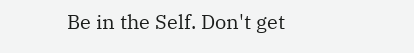Be in the Self. Don't get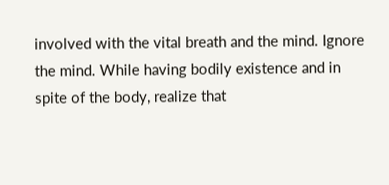involved with the vital breath and the mind. Ignore the mind. While having bodily existence and in spite of the body, realize that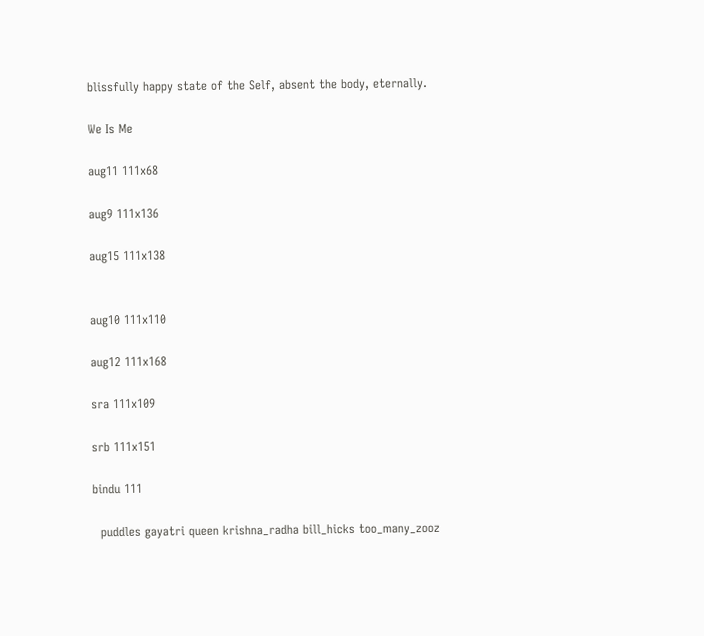blissfully happy state of the Self, absent the body, eternally.

We Is Me

aug11 111x68

aug9 111x136

aug15 111x138


aug10 111x110

aug12 111x168

sra 111x109

srb 111x151

bindu 111

  puddles gayatri queen krishna_radha bill_hicks too_many_zooz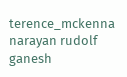terence_mckenna narayan rudolf ganesh